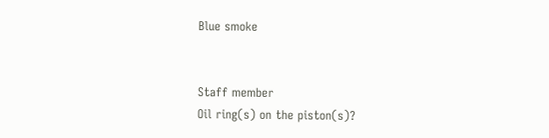Blue smoke


Staff member
Oil ring(s) on the piston(s)?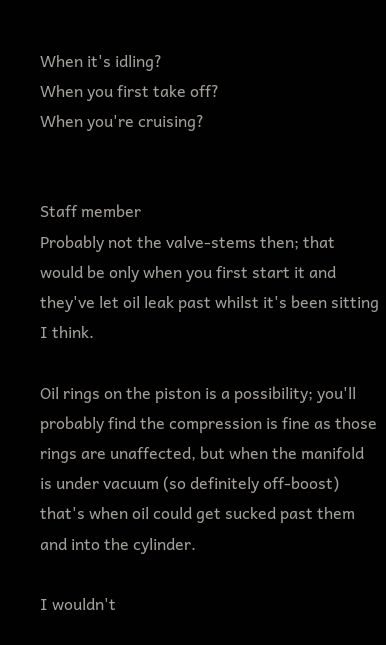When it's idling?
When you first take off?
When you're cruising?


Staff member
Probably not the valve-stems then; that would be only when you first start it and they've let oil leak past whilst it's been sitting I think.

Oil rings on the piston is a possibility; you'll probably find the compression is fine as those rings are unaffected, but when the manifold is under vacuum (so definitely off-boost) that's when oil could get sucked past them and into the cylinder.

I wouldn't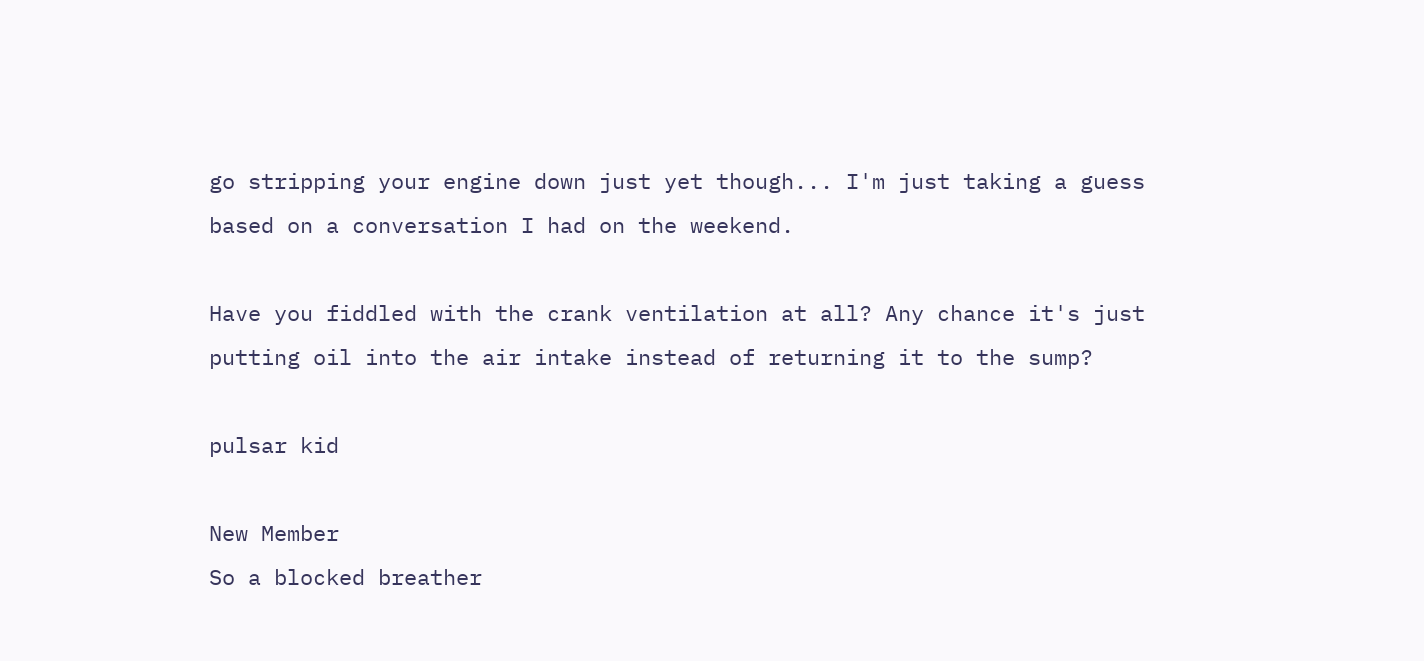go stripping your engine down just yet though... I'm just taking a guess based on a conversation I had on the weekend.

Have you fiddled with the crank ventilation at all? Any chance it's just putting oil into the air intake instead of returning it to the sump?

pulsar kid

New Member
So a blocked breather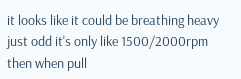it looks like it could be breathing heavy
just odd it's only like 1500/2000rpm then when pull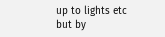up to lights etc but by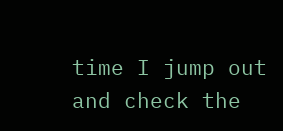time I jump out and check the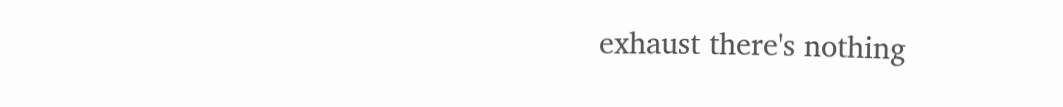exhaust there's nothing